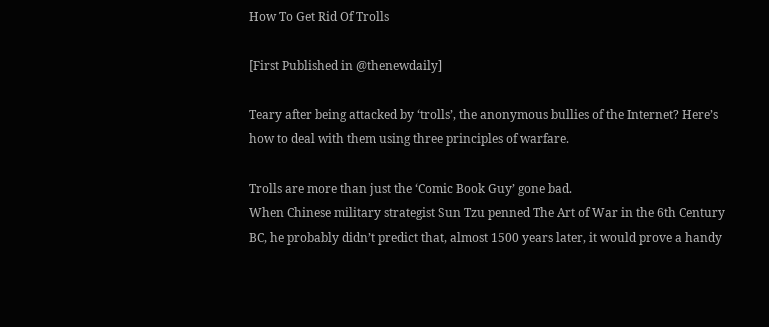How To Get Rid Of Trolls

[First Published in @thenewdaily]

Teary after being attacked by ‘trolls’, the anonymous bullies of the Internet? Here’s how to deal with them using three principles of warfare.

Trolls are more than just the ‘Comic Book Guy’ gone bad.
When Chinese military strategist Sun Tzu penned The Art of War in the 6th Century BC, he probably didn’t predict that, almost 1500 years later, it would prove a handy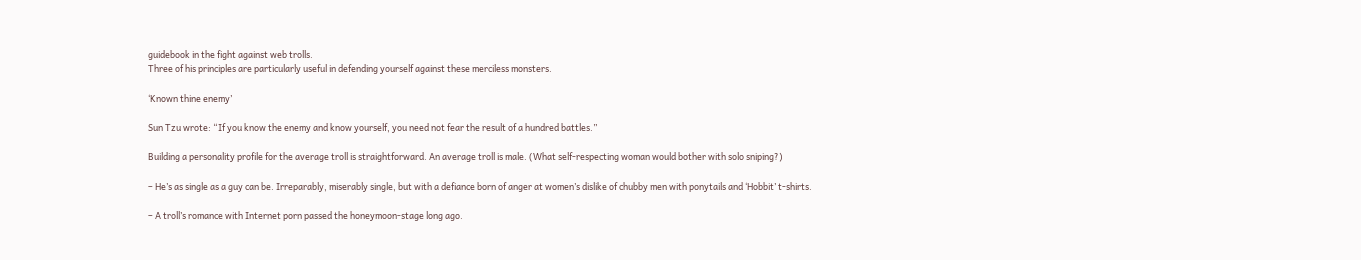guidebook in the fight against web trolls.
Three of his principles are particularly useful in defending yourself against these merciless monsters.

‘Known thine enemy’

Sun Tzu wrote: “If you know the enemy and know yourself, you need not fear the result of a hundred battles.”

Building a personality profile for the average troll is straightforward. An average troll is male. (What self-respecting woman would bother with solo sniping?)

– He’s as single as a guy can be. Irreparably, miserably single, but with a defiance born of anger at women’s dislike of chubby men with ponytails and ‘Hobbit’ t-shirts.

– A troll’s romance with Internet porn passed the honeymoon-stage long ago.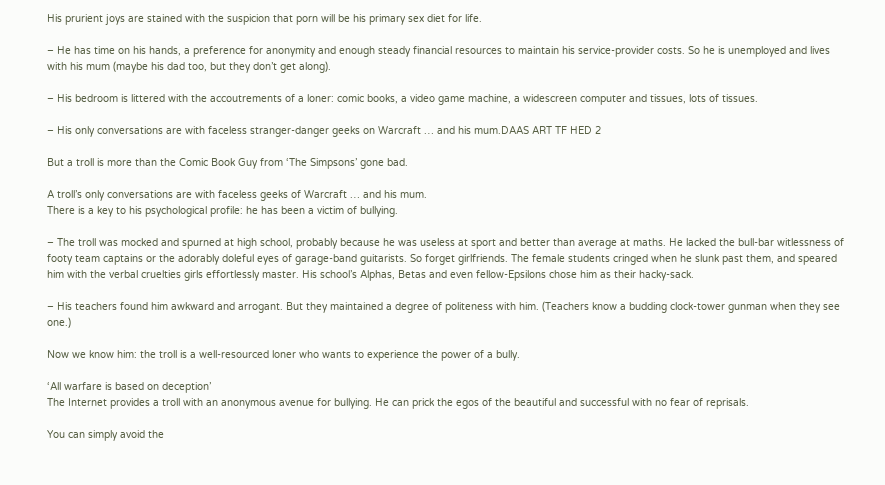His prurient joys are stained with the suspicion that porn will be his primary sex diet for life.

– He has time on his hands, a preference for anonymity and enough steady financial resources to maintain his service-provider costs. So he is unemployed and lives with his mum (maybe his dad too, but they don’t get along).

– His bedroom is littered with the accoutrements of a loner: comic books, a video game machine, a widescreen computer and tissues, lots of tissues.

– His only conversations are with faceless stranger-danger geeks on Warcraft … and his mum.DAAS ART TF HED 2

But a troll is more than the Comic Book Guy from ‘The Simpsons’ gone bad.

A troll’s only conversations are with faceless geeks of Warcraft … and his mum.
There is a key to his psychological profile: he has been a victim of bullying.

– The troll was mocked and spurned at high school, probably because he was useless at sport and better than average at maths. He lacked the bull-bar witlessness of footy team captains or the adorably doleful eyes of garage-band guitarists. So forget girlfriends. The female students cringed when he slunk past them, and speared him with the verbal cruelties girls effortlessly master. His school’s Alphas, Betas and even fellow-Epsilons chose him as their hacky-sack.

– His teachers found him awkward and arrogant. But they maintained a degree of politeness with him. (Teachers know a budding clock-tower gunman when they see one.)

Now we know him: the troll is a well-resourced loner who wants to experience the power of a bully.

‘All warfare is based on deception’
The Internet provides a troll with an anonymous avenue for bullying. He can prick the egos of the beautiful and successful with no fear of reprisals.

You can simply avoid the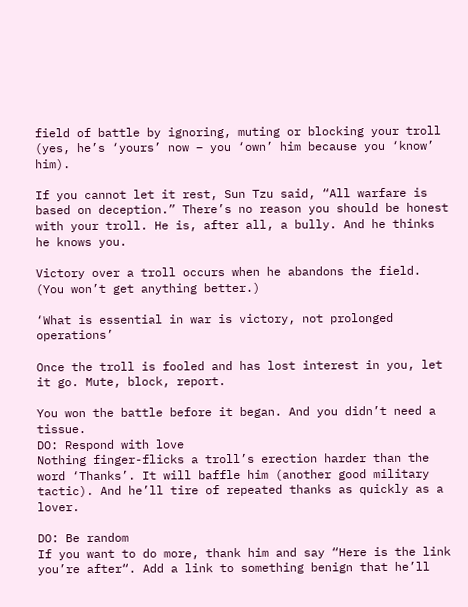field of battle by ignoring, muting or blocking your troll (yes, he’s ‘yours’ now – you ‘own’ him because you ‘know’ him).

If you cannot let it rest, Sun Tzu said, “All warfare is based on deception.” There’s no reason you should be honest with your troll. He is, after all, a bully. And he thinks he knows you.

Victory over a troll occurs when he abandons the field. (You won’t get anything better.)

‘What is essential in war is victory, not prolonged operations’

Once the troll is fooled and has lost interest in you, let it go. Mute, block, report.

You won the battle before it began. And you didn’t need a tissue.
DO: Respond with love
Nothing finger-flicks a troll’s erection harder than the word ‘Thanks’. It will baffle him (another good military tactic). And he’ll tire of repeated thanks as quickly as a lover.

DO: Be random
If you want to do more, thank him and say “Here is the link you’re after“. Add a link to something benign that he’ll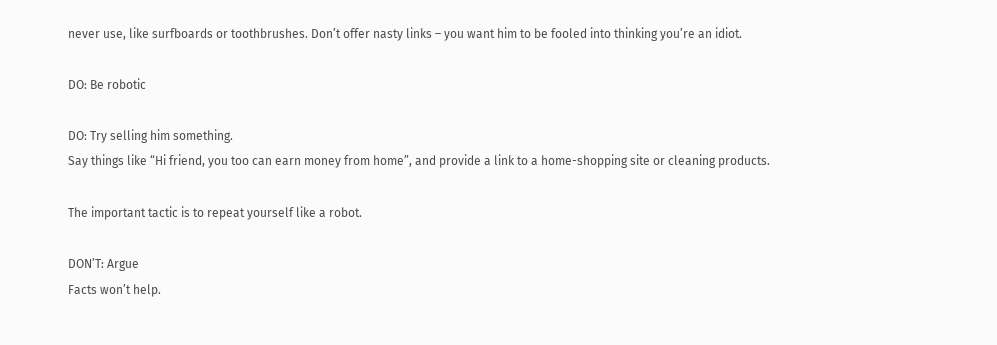never use, like surfboards or toothbrushes. Don’t offer nasty links – you want him to be fooled into thinking you’re an idiot.

DO: Be robotic

DO: Try selling him something.
Say things like “Hi friend, you too can earn money from home”, and provide a link to a home-shopping site or cleaning products.

The important tactic is to repeat yourself like a robot.

DON’T: Argue
Facts won’t help.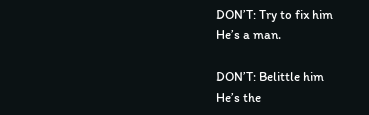DON’T: Try to fix him
He’s a man.

DON’T: Belittle him
He’s the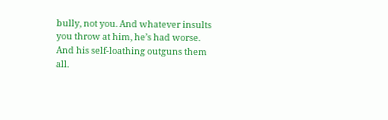bully, not you. And whatever insults you throw at him, he’s had worse.
And his self-loathing outguns them all.